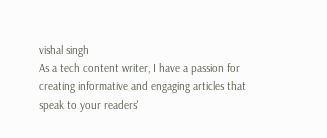vishal singh
As a tech content writer, I have a passion for creating informative and engaging articles that speak to your readers'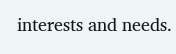interests and needs.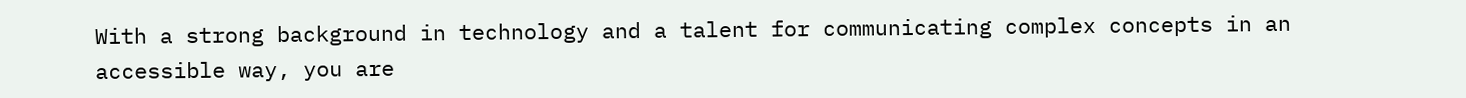With a strong background in technology and a talent for communicating complex concepts in an accessible way, you are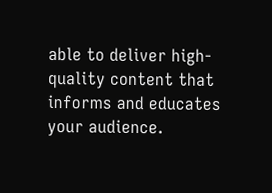able to deliver high-quality content that informs and educates your audience.